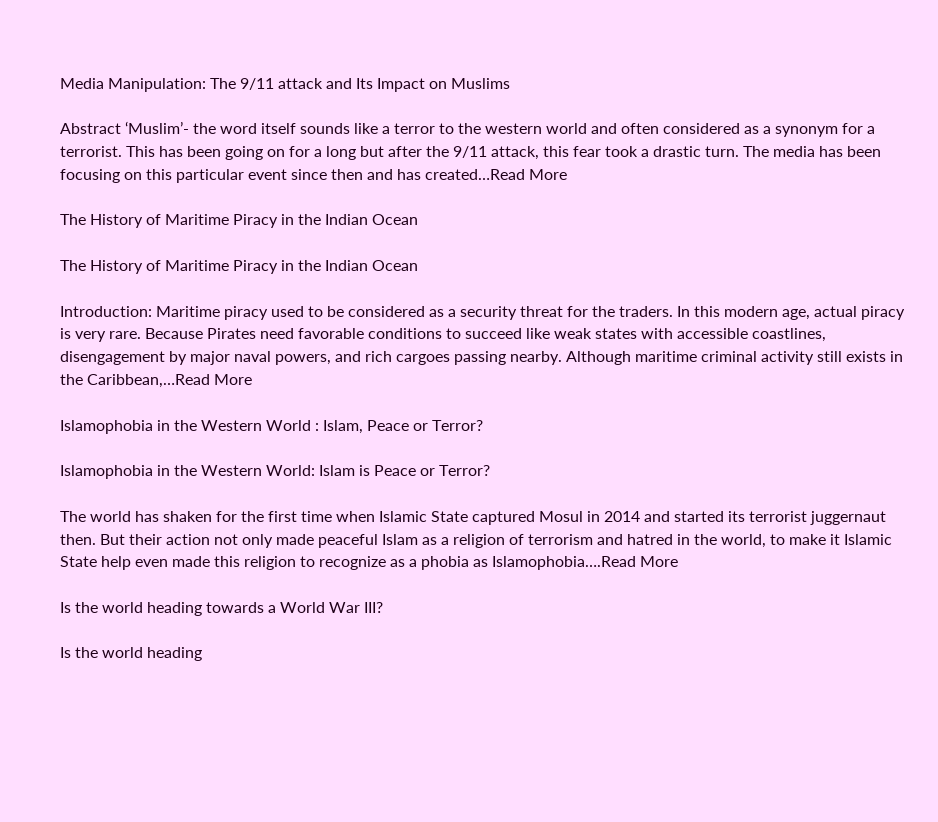Media Manipulation: The 9/11 attack and Its Impact on Muslims

Abstract ‘Muslim’- the word itself sounds like a terror to the western world and often considered as a synonym for a terrorist. This has been going on for a long but after the 9/11 attack, this fear took a drastic turn. The media has been focusing on this particular event since then and has created…Read More

The History of Maritime Piracy in the Indian Ocean

The History of Maritime Piracy in the Indian Ocean

Introduction: Maritime piracy used to be considered as a security threat for the traders. In this modern age, actual piracy is very rare. Because Pirates need favorable conditions to succeed like weak states with accessible coastlines, disengagement by major naval powers, and rich cargoes passing nearby. Although maritime criminal activity still exists in the Caribbean,…Read More

Islamophobia in the Western World : Islam, Peace or Terror?

Islamophobia in the Western World: Islam is Peace or Terror?

The world has shaken for the first time when Islamic State captured Mosul in 2014 and started its terrorist juggernaut then. But their action not only made peaceful Islam as a religion of terrorism and hatred in the world, to make it Islamic State help even made this religion to recognize as a phobia as Islamophobia….Read More

Is the world heading towards a World War III?

Is the world heading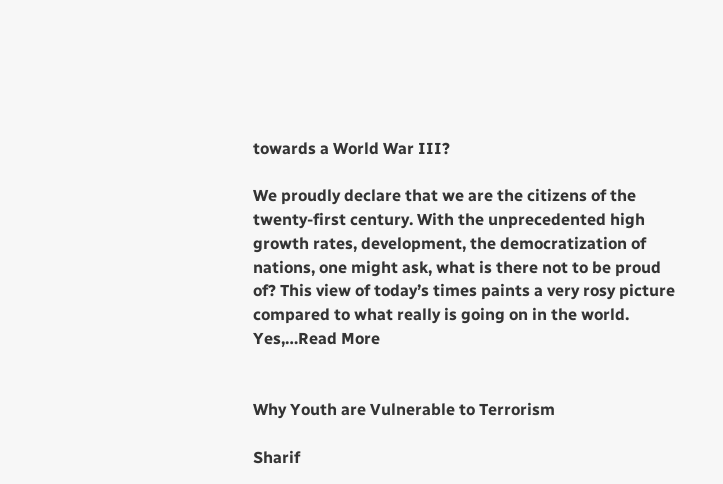towards a World War III?

We proudly declare that we are the citizens of the twenty-first century. With the unprecedented high growth rates, development, the democratization of nations, one might ask, what is there not to be proud of? This view of today’s times paints a very rosy picture compared to what really is going on in the world. Yes,…Read More


Why Youth are Vulnerable to Terrorism

Sharif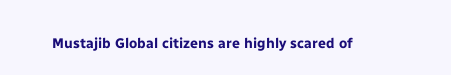Mustajib Global citizens are highly scared of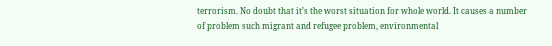terrorism. No doubt that it’s the worst situation for whole world. It causes a number of problem such migrant and refugee problem, environmental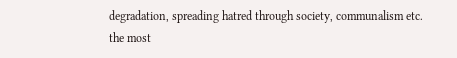degradation, spreading hatred through society, communalism etc. the most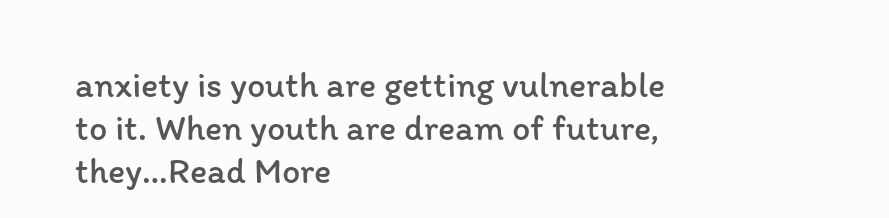anxiety is youth are getting vulnerable to it. When youth are dream of future, they…Read More